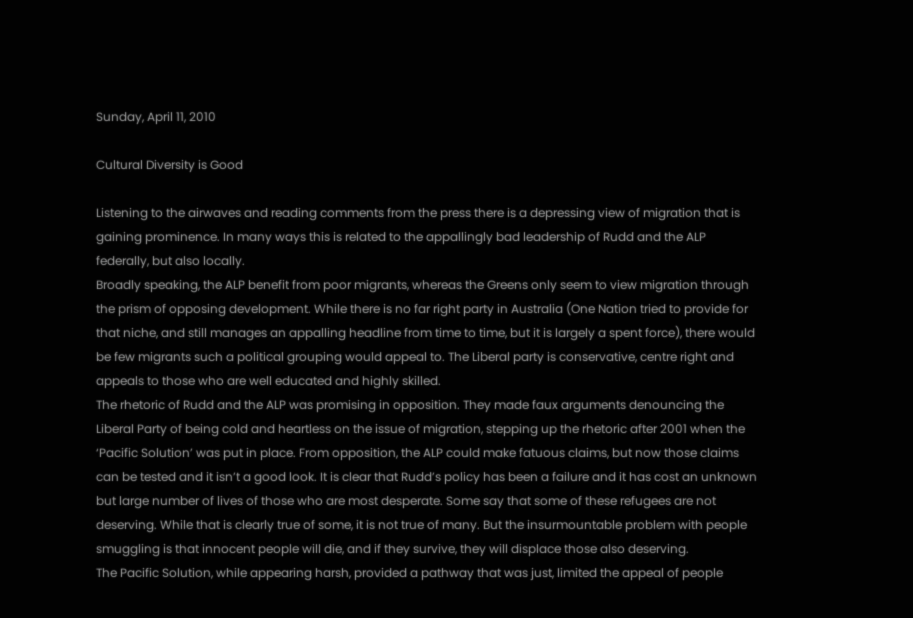Sunday, April 11, 2010

Cultural Diversity is Good

Listening to the airwaves and reading comments from the press there is a depressing view of migration that is gaining prominence. In many ways this is related to the appallingly bad leadership of Rudd and the ALP federally, but also locally.
Broadly speaking, the ALP benefit from poor migrants, whereas the Greens only seem to view migration through the prism of opposing development. While there is no far right party in Australia (One Nation tried to provide for that niche, and still manages an appalling headline from time to time, but it is largely a spent force), there would be few migrants such a political grouping would appeal to. The Liberal party is conservative, centre right and appeals to those who are well educated and highly skilled.
The rhetoric of Rudd and the ALP was promising in opposition. They made faux arguments denouncing the Liberal Party of being cold and heartless on the issue of migration, stepping up the rhetoric after 2001 when the ‘Pacific Solution’ was put in place. From opposition, the ALP could make fatuous claims, but now those claims can be tested and it isn’t a good look. It is clear that Rudd’s policy has been a failure and it has cost an unknown but large number of lives of those who are most desperate. Some say that some of these refugees are not deserving. While that is clearly true of some, it is not true of many. But the insurmountable problem with people smuggling is that innocent people will die, and if they survive, they will displace those also deserving.
The Pacific Solution, while appearing harsh, provided a pathway that was just, limited the appeal of people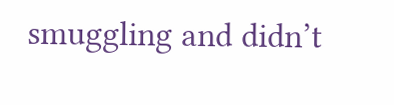smuggling and didn’t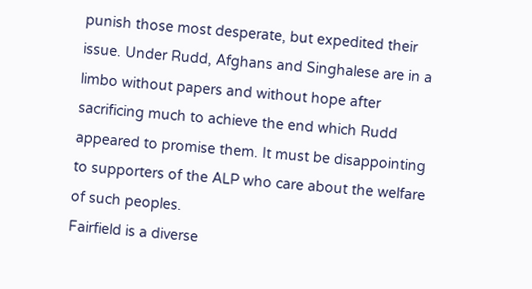punish those most desperate, but expedited their issue. Under Rudd, Afghans and Singhalese are in a limbo without papers and without hope after sacrificing much to achieve the end which Rudd appeared to promise them. It must be disappointing to supporters of the ALP who care about the welfare of such peoples.
Fairfield is a diverse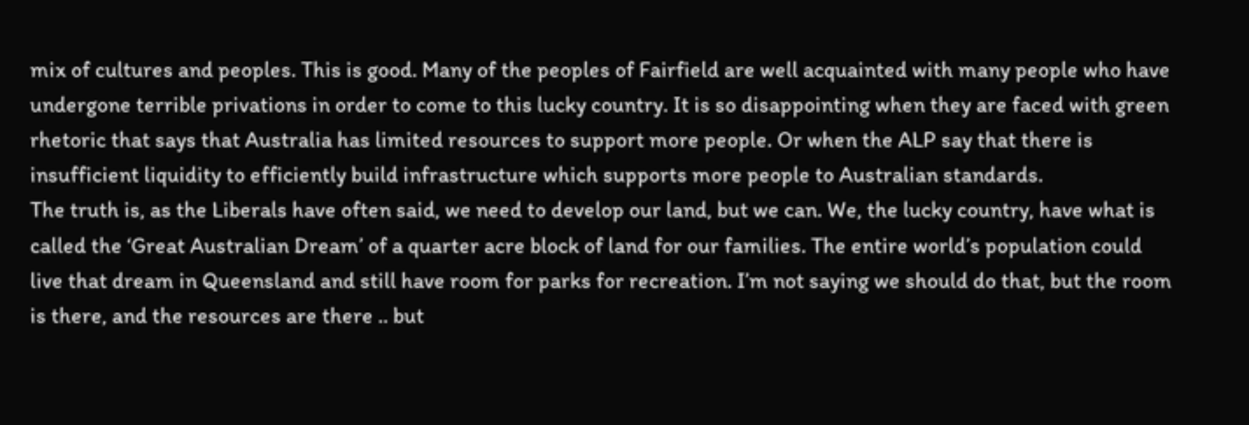mix of cultures and peoples. This is good. Many of the peoples of Fairfield are well acquainted with many people who have undergone terrible privations in order to come to this lucky country. It is so disappointing when they are faced with green rhetoric that says that Australia has limited resources to support more people. Or when the ALP say that there is insufficient liquidity to efficiently build infrastructure which supports more people to Australian standards.
The truth is, as the Liberals have often said, we need to develop our land, but we can. We, the lucky country, have what is called the ‘Great Australian Dream’ of a quarter acre block of land for our families. The entire world’s population could live that dream in Queensland and still have room for parks for recreation. I’m not saying we should do that, but the room is there, and the resources are there .. but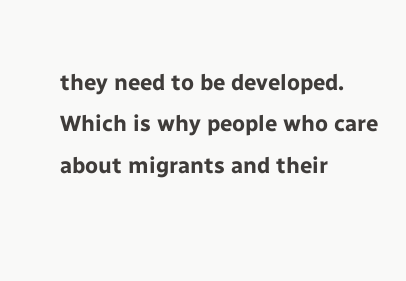they need to be developed. Which is why people who care about migrants and their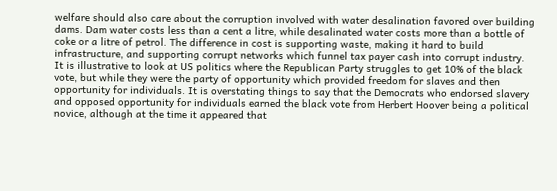welfare should also care about the corruption involved with water desalination favored over building dams. Dam water costs less than a cent a litre, while desalinated water costs more than a bottle of coke or a litre of petrol. The difference in cost is supporting waste, making it hard to build infrastructure, and supporting corrupt networks which funnel tax payer cash into corrupt industry.
It is illustrative to look at US politics where the Republican Party struggles to get 10% of the black vote, but while they were the party of opportunity which provided freedom for slaves and then opportunity for individuals. It is overstating things to say that the Democrats who endorsed slavery and opposed opportunity for individuals earned the black vote from Herbert Hoover being a political novice, although at the time it appeared that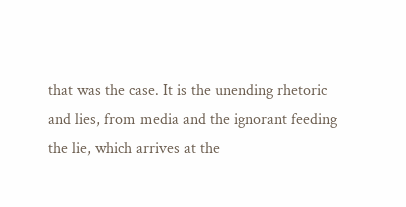that was the case. It is the unending rhetoric and lies, from media and the ignorant feeding the lie, which arrives at the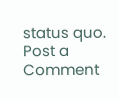status quo.
Post a Comment